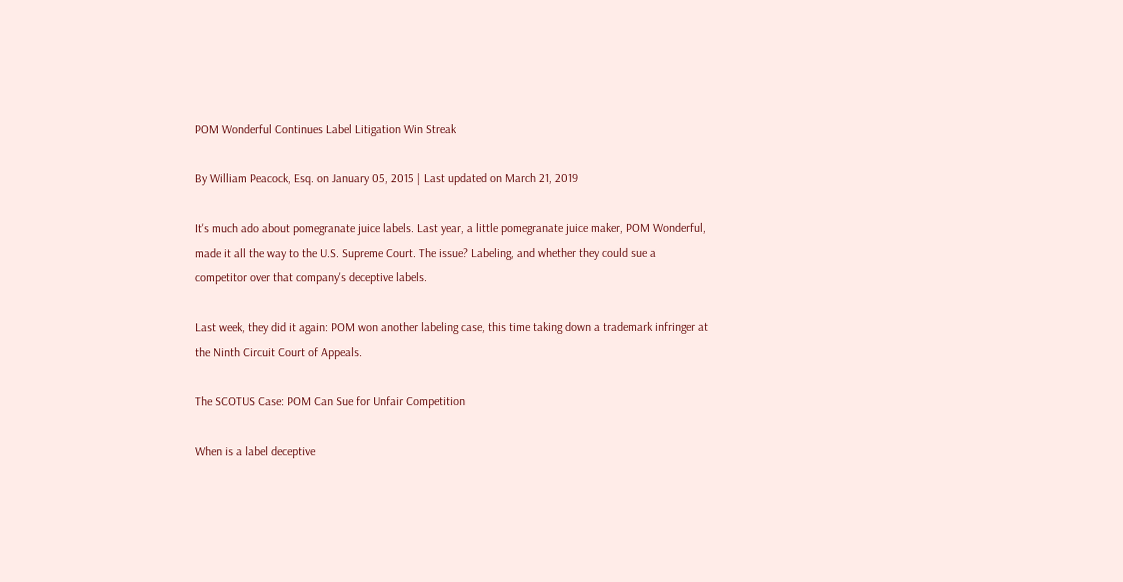POM Wonderful Continues Label Litigation Win Streak

By William Peacock, Esq. on January 05, 2015 | Last updated on March 21, 2019

It's much ado about pomegranate juice labels. Last year, a little pomegranate juice maker, POM Wonderful, made it all the way to the U.S. Supreme Court. The issue? Labeling, and whether they could sue a competitor over that company's deceptive labels.

Last week, they did it again: POM won another labeling case, this time taking down a trademark infringer at the Ninth Circuit Court of Appeals.

The SCOTUS Case: POM Can Sue for Unfair Competition

When is a label deceptive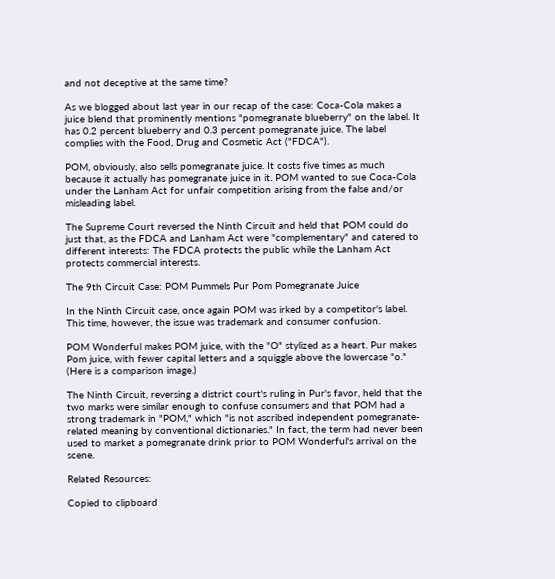and not deceptive at the same time?

As we blogged about last year in our recap of the case: Coca-Cola makes a juice blend that prominently mentions "pomegranate blueberry" on the label. It has 0.2 percent blueberry and 0.3 percent pomegranate juice. The label complies with the Food, Drug and Cosmetic Act ("FDCA").

POM, obviously, also sells pomegranate juice. It costs five times as much because it actually has pomegranate juice in it. POM wanted to sue Coca-Cola under the Lanham Act for unfair competition arising from the false and/or misleading label.

The Supreme Court reversed the Ninth Circuit and held that POM could do just that, as the FDCA and Lanham Act were "complementary" and catered to different interests: The FDCA protects the public while the Lanham Act protects commercial interests.

The 9th Circuit Case: POM Pummels Pur Pom Pomegranate Juice

In the Ninth Circuit case, once again POM was irked by a competitor's label. This time, however, the issue was trademark and consumer confusion.

POM Wonderful makes POM juice, with the "O" stylized as a heart. Pur makes Pom juice, with fewer capital letters and a squiggle above the lowercase "o." (Here is a comparison image.)

The Ninth Circuit, reversing a district court's ruling in Pur's favor, held that the two marks were similar enough to confuse consumers and that POM had a strong trademark in "POM," which "is not ascribed independent pomegranate-related meaning by conventional dictionaries." In fact, the term had never been used to market a pomegranate drink prior to POM Wonderful's arrival on the scene.

Related Resources:

Copied to clipboard